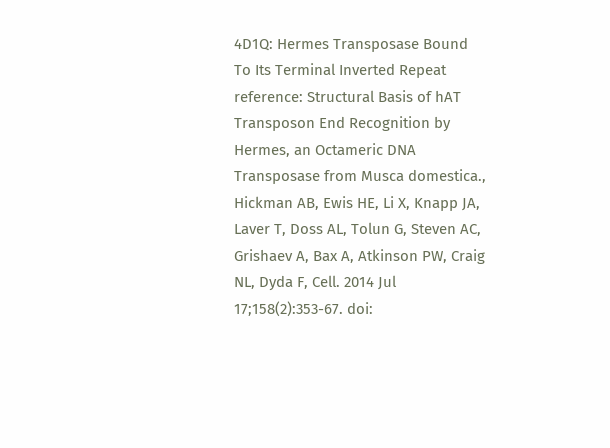4D1Q: Hermes Transposase Bound To Its Terminal Inverted Repeat
reference: Structural Basis of hAT Transposon End Recognition by Hermes, an Octameric DNA Transposase from Musca domestica., Hickman AB, Ewis HE, Li X, Knapp JA, Laver T, Doss AL, Tolun G, Steven AC, Grishaev A, Bax A, Atkinson PW, Craig NL, Dyda F, Cell. 2014 Jul 17;158(2):353-67. doi: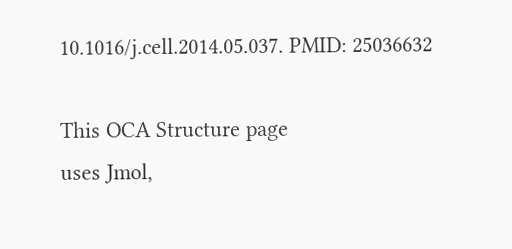10.1016/j.cell.2014.05.037. PMID: 25036632

This OCA Structure page
uses Jmol,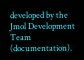developed by the Jmol Development Team (documentation).